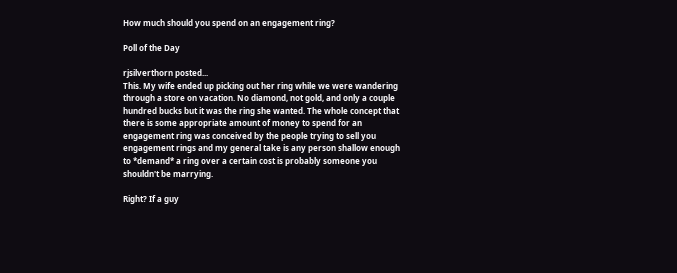How much should you spend on an engagement ring?

Poll of the Day

rjsilverthorn posted...
This. My wife ended up picking out her ring while we were wandering through a store on vacation. No diamond, not gold, and only a couple hundred bucks but it was the ring she wanted. The whole concept that there is some appropriate amount of money to spend for an engagement ring was conceived by the people trying to sell you engagement rings and my general take is any person shallow enough to *demand* a ring over a certain cost is probably someone you shouldn't be marrying.

Right? If a guy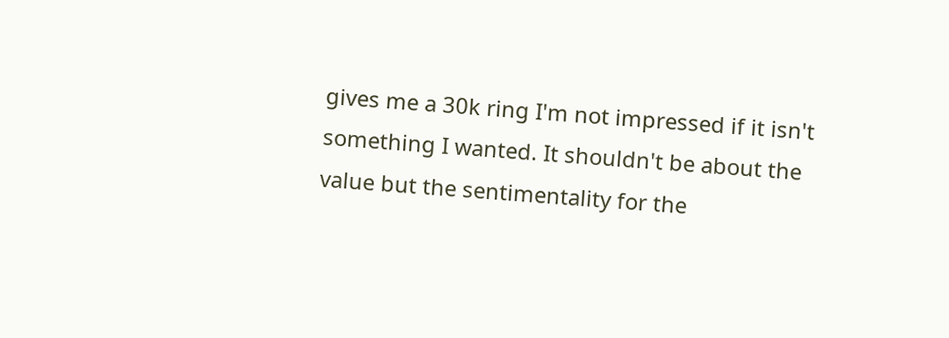gives me a 30k ring I'm not impressed if it isn't something I wanted. It shouldn't be about the value but the sentimentality for the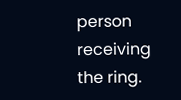person receiving the ring.